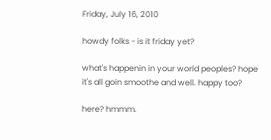Friday, July 16, 2010

howdy folks - is it friday yet?

what's happenin in your world peoples? hope it's all goin smoothe and well. happy too?

here? hmmm.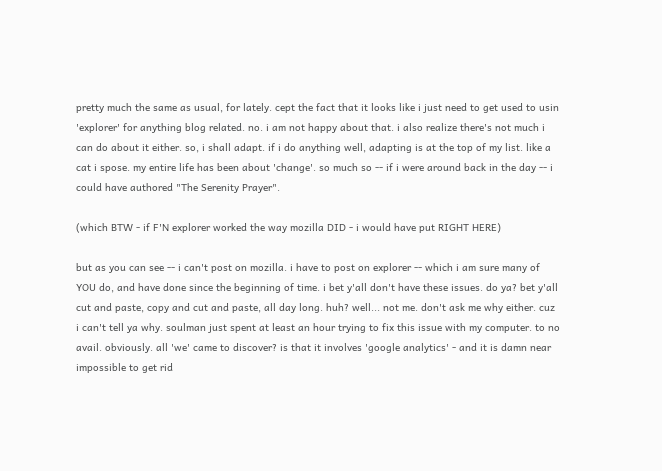pretty much the same as usual, for lately. cept the fact that it looks like i just need to get used to usin 'explorer' for anything blog related. no. i am not happy about that. i also realize there's not much i can do about it either. so, i shall adapt. if i do anything well, adapting is at the top of my list. like a cat i spose. my entire life has been about 'change'. so much so -- if i were around back in the day -- i could have authored "The Serenity Prayer".

(which BTW - if F'N explorer worked the way mozilla DID - i would have put RIGHT HERE)

but as you can see -- i can't post on mozilla. i have to post on explorer -- which i am sure many of YOU do, and have done since the beginning of time. i bet y'all don't have these issues. do ya? bet y'all cut and paste, copy and cut and paste, all day long. huh? well... not me. don't ask me why either. cuz i can't tell ya why. soulman just spent at least an hour trying to fix this issue with my computer. to no avail. obviously. all 'we' came to discover? is that it involves 'google analytics' - and it is damn near impossible to get rid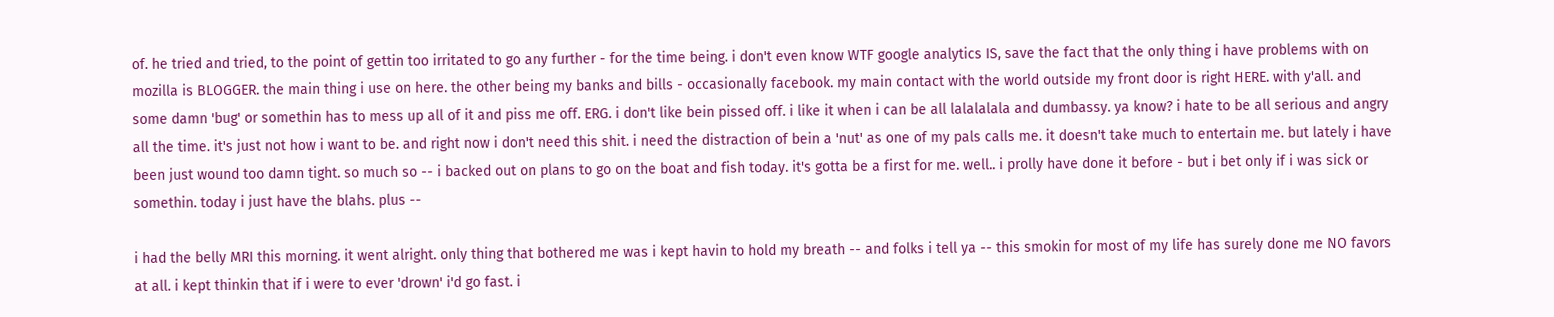of. he tried and tried, to the point of gettin too irritated to go any further - for the time being. i don't even know WTF google analytics IS, save the fact that the only thing i have problems with on mozilla is BLOGGER. the main thing i use on here. the other being my banks and bills - occasionally facebook. my main contact with the world outside my front door is right HERE. with y'all. and some damn 'bug' or somethin has to mess up all of it and piss me off. ERG. i don't like bein pissed off. i like it when i can be all lalalalala and dumbassy. ya know? i hate to be all serious and angry all the time. it's just not how i want to be. and right now i don't need this shit. i need the distraction of bein a 'nut' as one of my pals calls me. it doesn't take much to entertain me. but lately i have been just wound too damn tight. so much so -- i backed out on plans to go on the boat and fish today. it's gotta be a first for me. well.. i prolly have done it before - but i bet only if i was sick or somethin. today i just have the blahs. plus --

i had the belly MRI this morning. it went alright. only thing that bothered me was i kept havin to hold my breath -- and folks i tell ya -- this smokin for most of my life has surely done me NO favors at all. i kept thinkin that if i were to ever 'drown' i'd go fast. i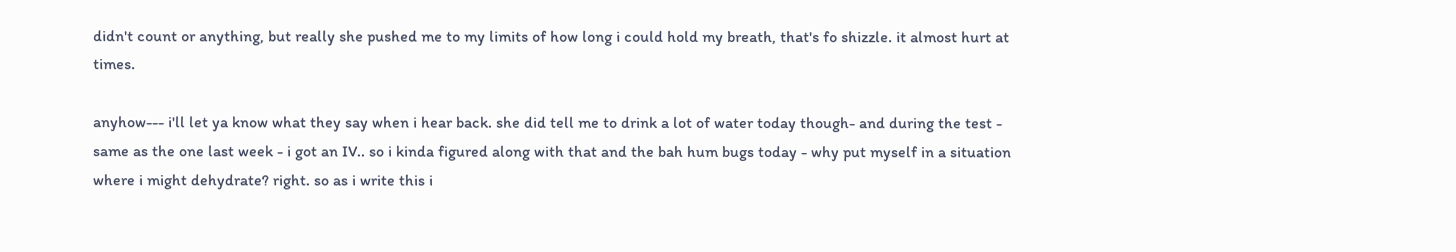didn't count or anything, but really she pushed me to my limits of how long i could hold my breath, that's fo shizzle. it almost hurt at times.

anyhow--- i'll let ya know what they say when i hear back. she did tell me to drink a lot of water today though- and during the test - same as the one last week - i got an IV.. so i kinda figured along with that and the bah hum bugs today - why put myself in a situation where i might dehydrate? right. so as i write this i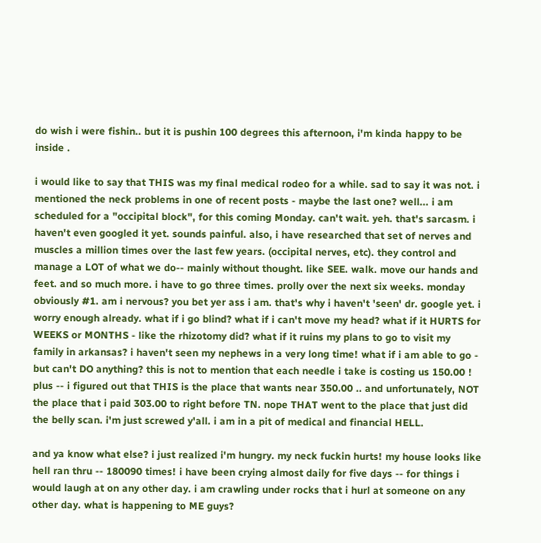do wish i were fishin.. but it is pushin 100 degrees this afternoon, i'm kinda happy to be inside .

i would like to say that THIS was my final medical rodeo for a while. sad to say it was not. i mentioned the neck problems in one of recent posts - maybe the last one? well... i am scheduled for a "occipital block", for this coming Monday. can't wait. yeh. that's sarcasm. i haven't even googled it yet. sounds painful. also, i have researched that set of nerves and muscles a million times over the last few years. (occipital nerves, etc). they control and manage a LOT of what we do-- mainly without thought. like SEE. walk. move our hands and feet. and so much more. i have to go three times. prolly over the next six weeks. monday obviously #1. am i nervous? you bet yer ass i am. that's why i haven't 'seen' dr. google yet. i worry enough already. what if i go blind? what if i can't move my head? what if it HURTS for WEEKS or MONTHS - like the rhizotomy did? what if it ruins my plans to go to visit my family in arkansas? i haven't seen my nephews in a very long time! what if i am able to go - but can't DO anything? this is not to mention that each needle i take is costing us 150.00 ! plus -- i figured out that THIS is the place that wants near 350.00 .. and unfortunately, NOT the place that i paid 303.00 to right before TN. nope THAT went to the place that just did the belly scan. i'm just screwed y'all. i am in a pit of medical and financial HELL.

and ya know what else? i just realized i'm hungry. my neck fuckin hurts! my house looks like hell ran thru -- 180090 times! i have been crying almost daily for five days -- for things i would laugh at on any other day. i am crawling under rocks that i hurl at someone on any other day. what is happening to ME guys?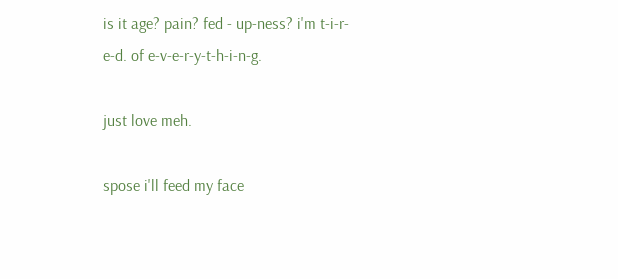is it age? pain? fed - up-ness? i'm t-i-r-e-d. of e-v-e-r-y-t-h-i-n-g.

just love meh.

spose i'll feed my face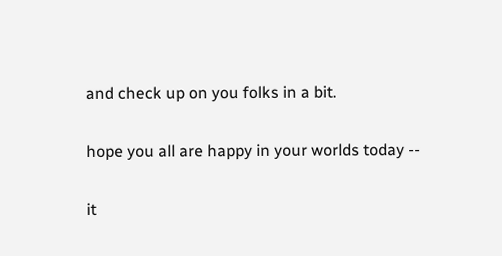and check up on you folks in a bit.

hope you all are happy in your worlds today --

it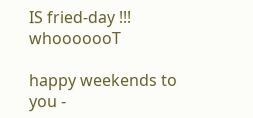IS fried-day !!! whooooooT

happy weekends to you -